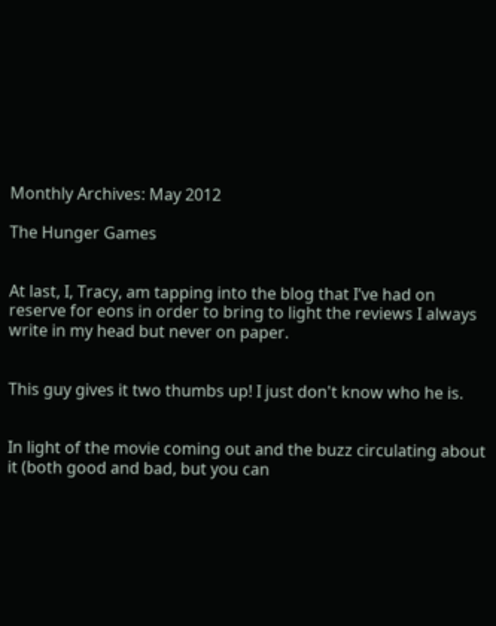Monthly Archives: May 2012

The Hunger Games


At last, I, Tracy, am tapping into the blog that I’ve had on reserve for eons in order to bring to light the reviews I always write in my head but never on paper.


This guy gives it two thumbs up! I just don't know who he is.


In light of the movie coming out and the buzz circulating about it (both good and bad, but you can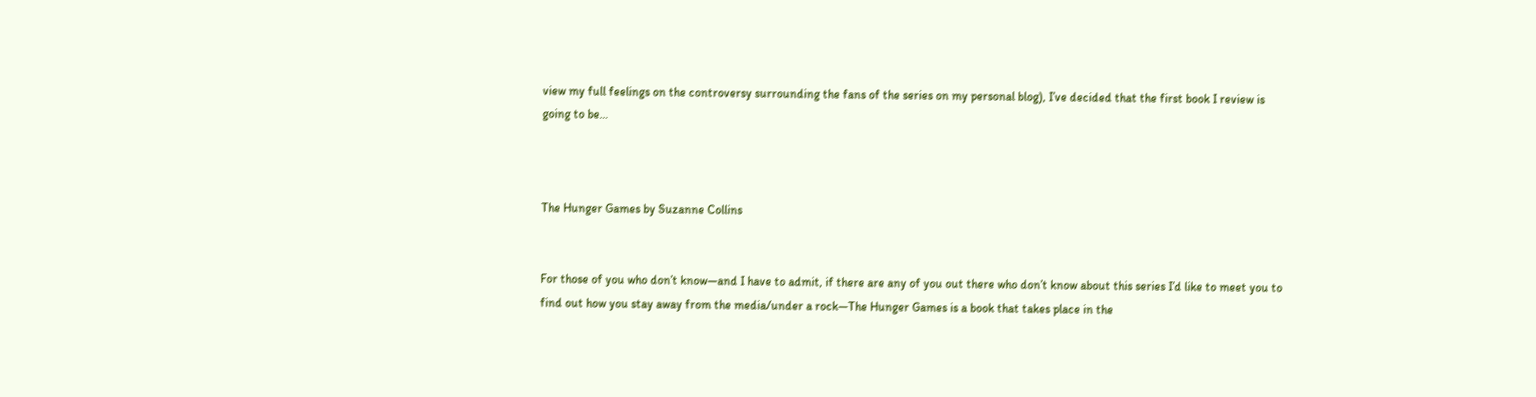view my full feelings on the controversy surrounding the fans of the series on my personal blog), I’ve decided that the first book I review is going to be…



The Hunger Games by Suzanne Collins


For those of you who don’t know—and I have to admit, if there are any of you out there who don’t know about this series I’d like to meet you to find out how you stay away from the media/under a rock—The Hunger Games is a book that takes place in the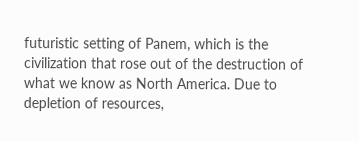futuristic setting of Panem, which is the civilization that rose out of the destruction of what we know as North America. Due to depletion of resources,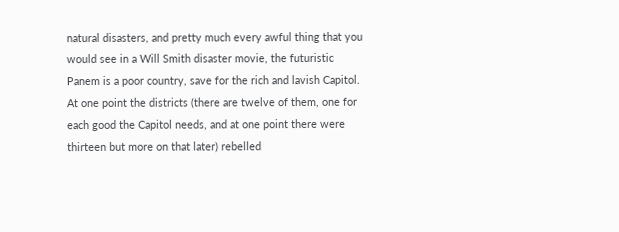natural disasters, and pretty much every awful thing that you would see in a Will Smith disaster movie, the futuristic Panem is a poor country, save for the rich and lavish Capitol. At one point the districts (there are twelve of them, one for each good the Capitol needs, and at one point there were thirteen but more on that later) rebelled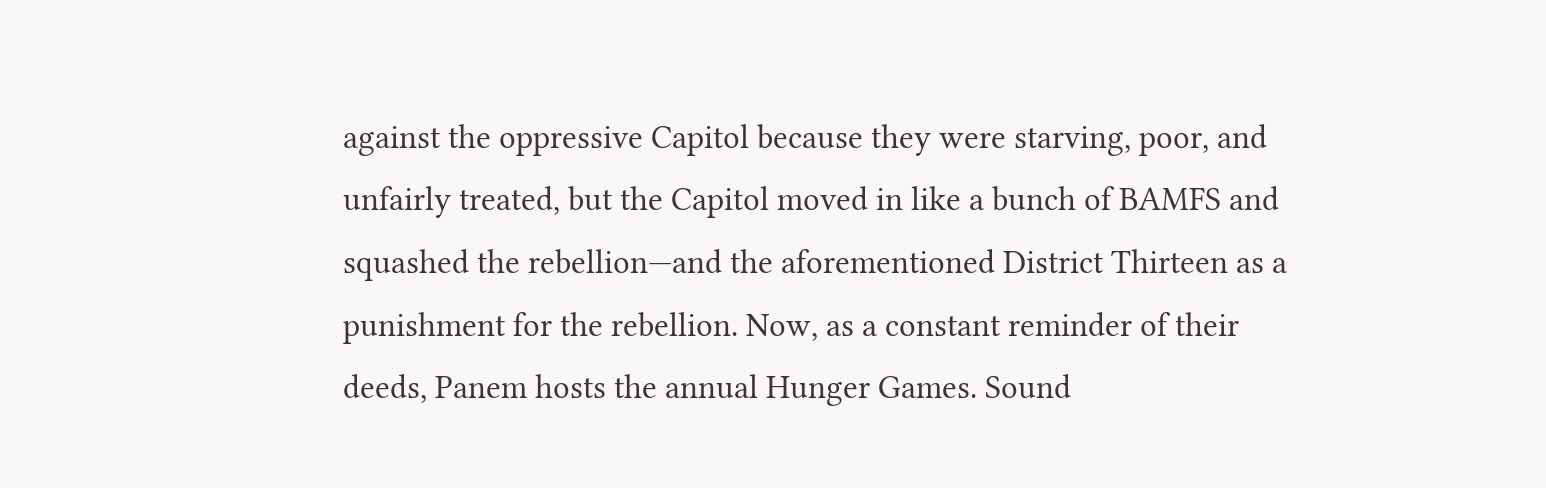against the oppressive Capitol because they were starving, poor, and unfairly treated, but the Capitol moved in like a bunch of BAMFS and squashed the rebellion—and the aforementioned District Thirteen as a punishment for the rebellion. Now, as a constant reminder of their deeds, Panem hosts the annual Hunger Games. Sound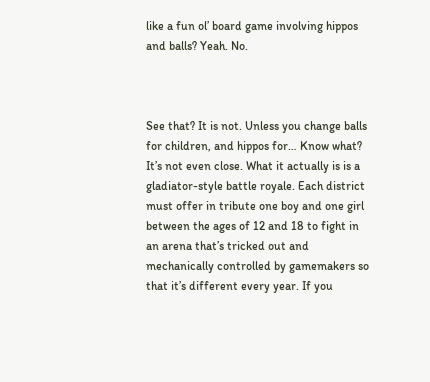like a fun ol’ board game involving hippos and balls? Yeah. No.



See that? It is not. Unless you change balls for children, and hippos for… Know what? It’s not even close. What it actually is is a gladiator-style battle royale. Each district must offer in tribute one boy and one girl between the ages of 12 and 18 to fight in an arena that’s tricked out and mechanically controlled by gamemakers so that it’s different every year. If you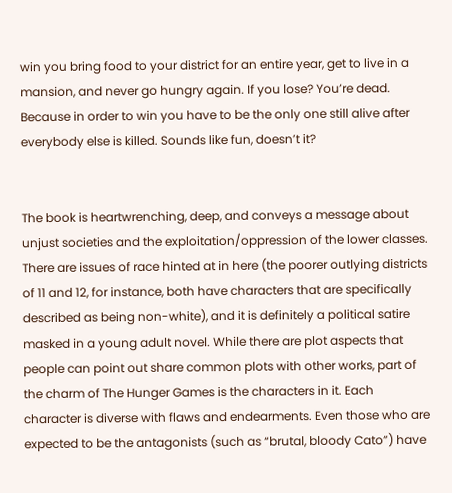win you bring food to your district for an entire year, get to live in a mansion, and never go hungry again. If you lose? You’re dead. Because in order to win you have to be the only one still alive after everybody else is killed. Sounds like fun, doesn’t it?


The book is heartwrenching, deep, and conveys a message about unjust societies and the exploitation/oppression of the lower classes. There are issues of race hinted at in here (the poorer outlying districts of 11 and 12, for instance, both have characters that are specifically described as being non-white), and it is definitely a political satire masked in a young adult novel. While there are plot aspects that people can point out share common plots with other works, part of the charm of The Hunger Games is the characters in it. Each character is diverse with flaws and endearments. Even those who are expected to be the antagonists (such as “brutal, bloody Cato”) have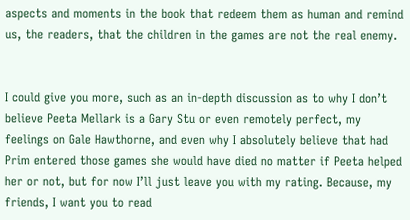aspects and moments in the book that redeem them as human and remind us, the readers, that the children in the games are not the real enemy.


I could give you more, such as an in-depth discussion as to why I don’t believe Peeta Mellark is a Gary Stu or even remotely perfect, my feelings on Gale Hawthorne, and even why I absolutely believe that had Prim entered those games she would have died no matter if Peeta helped her or not, but for now I’ll just leave you with my rating. Because, my friends, I want you to read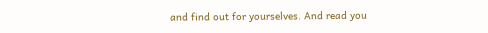and find out for yourselves. And read you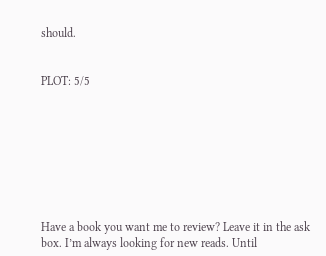should.


PLOT: 5/5








Have a book you want me to review? Leave it in the ask box. I’m always looking for new reads. Until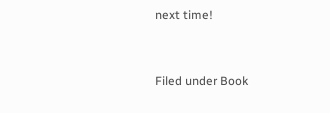next time!




Filed under Book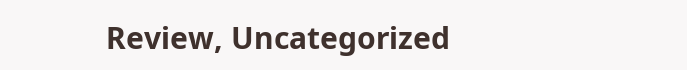Review, Uncategorized